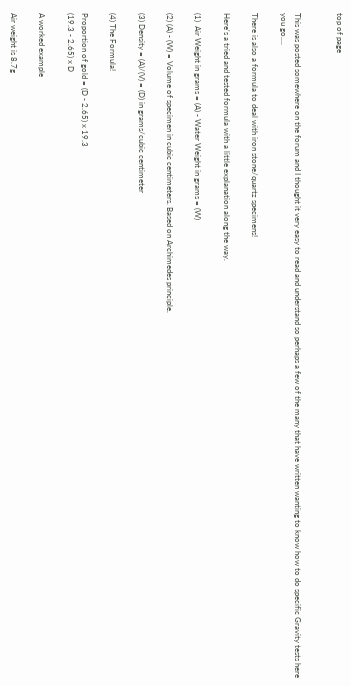top of page


This was posted somewhere on the forum and I thought it very easy to read and understand so perhaps a few of the many that have written wanting to know how to do specific Gravity tests here you go....

There is also a formula to deal with iron stone/quartz specimens!

Here's a tried and tested formula with a little explanation along the way.

(1)  Air Weight in grams = (A) - Water Weight in grams = (W)

(2) (A) - (W) = Volume of specimen in cubic centimeters. Based on Archimedes principle.

(3) Density = (A)/(V) = (D) in grams/cubic centimeter

(4) The Formula!

Proportion of gold = (D - 2.65) x 19.3
(19.3 - 2.65) x D

A worked example

Air weight is 8.7g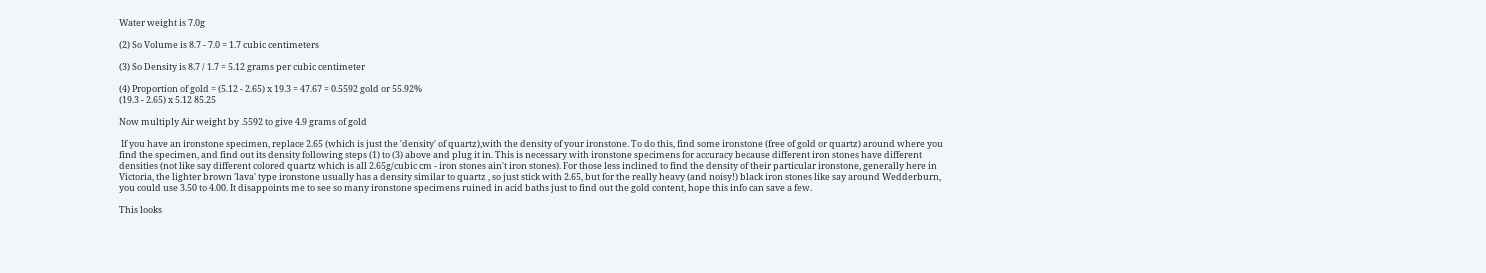Water weight is 7.0g

(2) So Volume is 8.7 - 7.0 = 1.7 cubic centimeters

(3) So Density is 8.7 / 1.7 = 5.12 grams per cubic centimeter

(4) Proportion of gold = (5.12 - 2.65) x 19.3 = 47.67 = 0.5592 gold or 55.92%
(19.3 - 2.65) x 5.12 85.25

Now multiply Air weight by .5592 to give 4.9 grams of gold

 If you have an ironstone specimen, replace 2.65 (which is just the 'density' of quartz),with the density of your ironstone. To do this, find some ironstone (free of gold or quartz) around where you find the specimen, and find out its density following steps (1) to (3) above and plug it in. This is necessary with ironstone specimens for accuracy because different iron stones have different densities (not like say different colored quartz which is all 2.65g/cubic cm - iron stones ain't iron stones). For those less inclined to find the density of their particular ironstone, generally here in Victoria, the lighter brown 'lava' type ironstone usually has a density similar to quartz , so just stick with 2.65, but for the really heavy (and noisy!) black iron stones like say around Wedderburn, you could use 3.50 to 4.00. It disappoints me to see so many ironstone specimens ruined in acid baths just to find out the gold content, hope this info can save a few.

This looks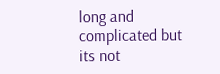long and complicated but its not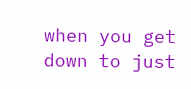when you get down to just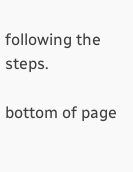following the steps.

bottom of page